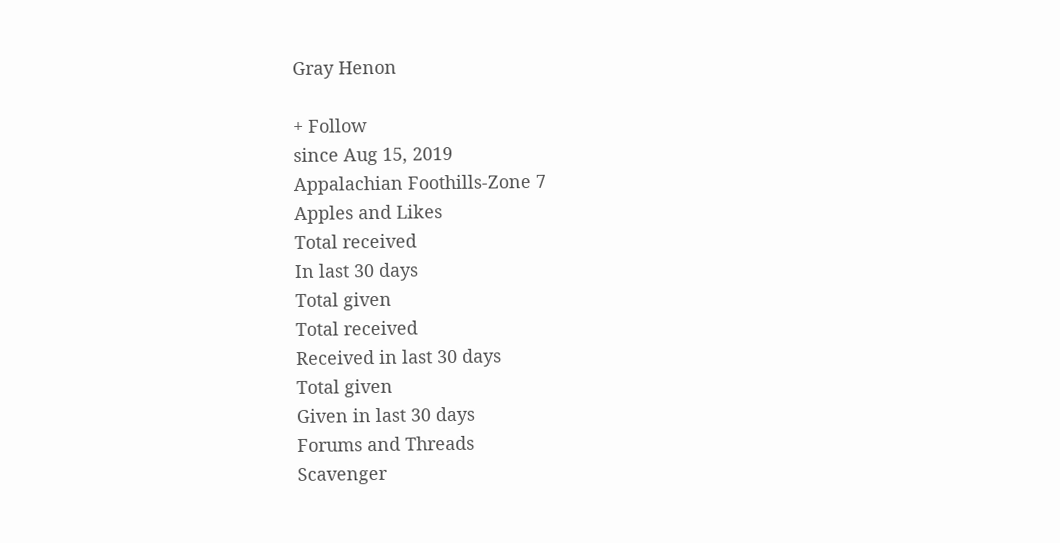Gray Henon

+ Follow
since Aug 15, 2019
Appalachian Foothills-Zone 7
Apples and Likes
Total received
In last 30 days
Total given
Total received
Received in last 30 days
Total given
Given in last 30 days
Forums and Threads
Scavenger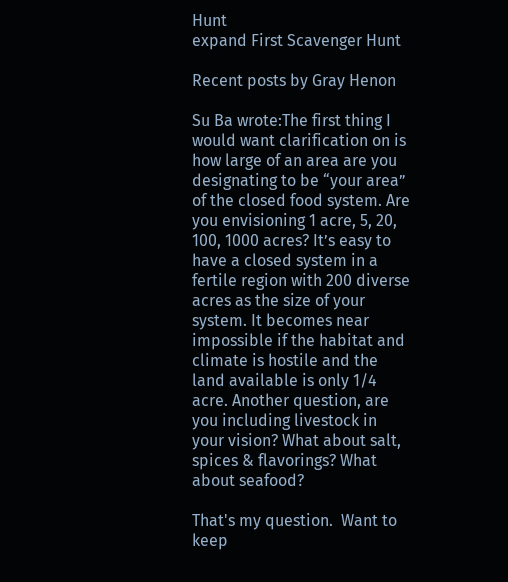Hunt
expand First Scavenger Hunt

Recent posts by Gray Henon

Su Ba wrote:The first thing I would want clarification on is how large of an area are you designating to be “your area” of the closed food system. Are you envisioning 1 acre, 5, 20, 100, 1000 acres? It’s easy to have a closed system in a fertile region with 200 diverse acres as the size of your system. It becomes near impossible if the habitat and climate is hostile and the land available is only 1/4 acre. Another question, are you including livestock in your vision? What about salt, spices & flavorings? What about seafood?

That's my question.  Want to keep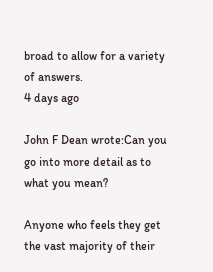broad to allow for a variety of answers.
4 days ago

John F Dean wrote:Can you go into more detail as to what you mean?

Anyone who feels they get the vast majority of their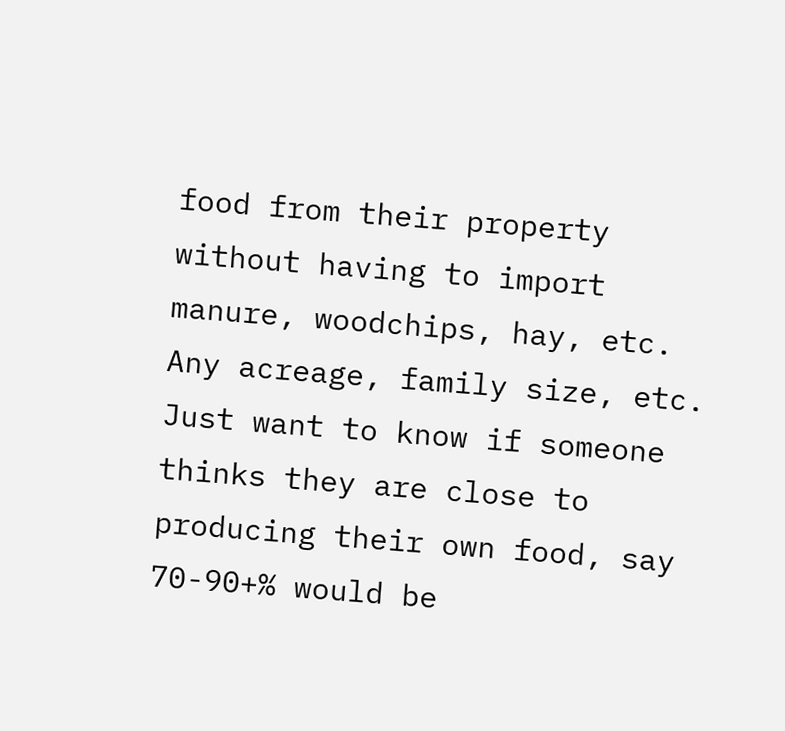food from their property without having to import manure, woodchips, hay, etc.  Any acreage, family size, etc.  Just want to know if someone thinks they are close to producing their own food, say 70-90+% would be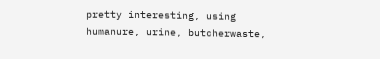pretty interesting, using humanure, urine, butcherwaste,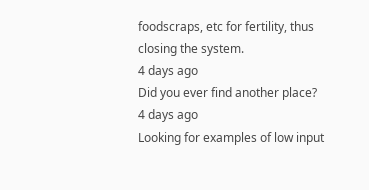foodscraps, etc for fertility, thus closing the system.
4 days ago
Did you ever find another place?
4 days ago
Looking for examples of low input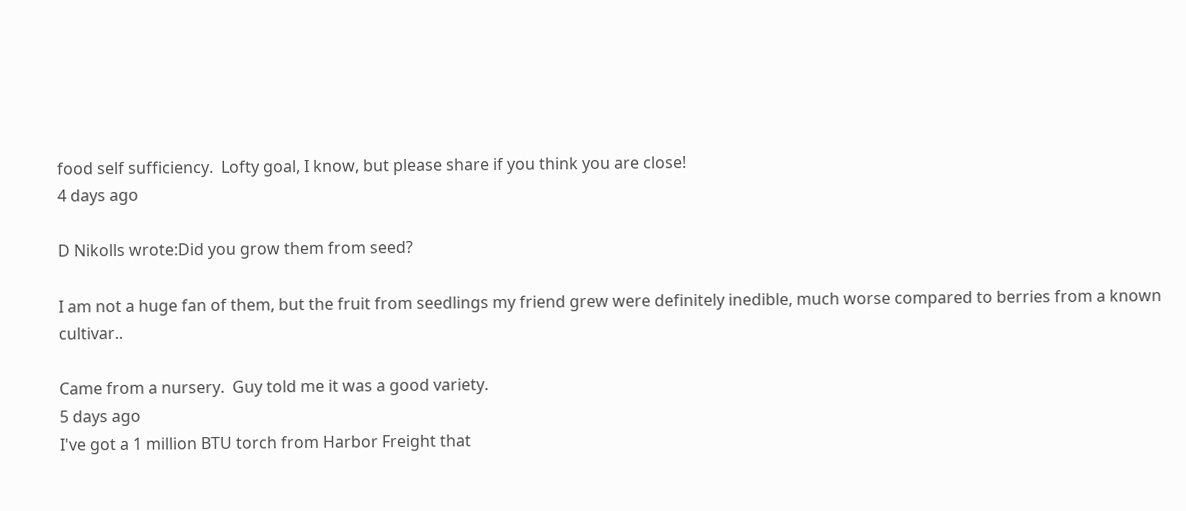food self sufficiency.  Lofty goal, I know, but please share if you think you are close!
4 days ago

D Nikolls wrote:Did you grow them from seed?

I am not a huge fan of them, but the fruit from seedlings my friend grew were definitely inedible, much worse compared to berries from a known cultivar..

Came from a nursery.  Guy told me it was a good variety.
5 days ago
I've got a 1 million BTU torch from Harbor Freight that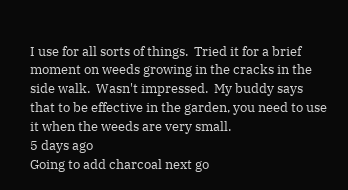I use for all sorts of things.  Tried it for a brief moment on weeds growing in the cracks in the side walk.  Wasn't impressed.  My buddy says that to be effective in the garden, you need to use it when the weeds are very small.
5 days ago
Going to add charcoal next go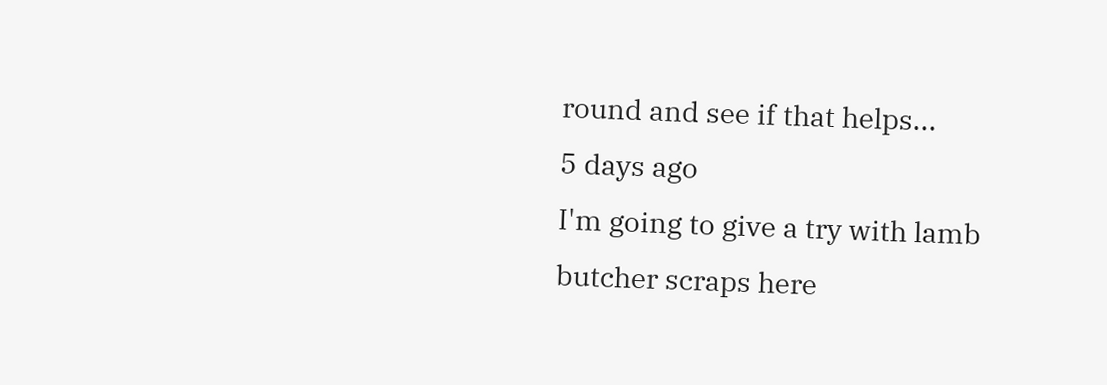round and see if that helps...
5 days ago
I'm going to give a try with lamb butcher scraps here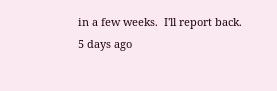in a few weeks.  I'll report back.
5 days ago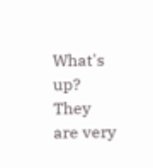What's up?  They are very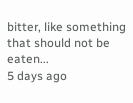bitter, like something that should not be eaten...
5 days ago